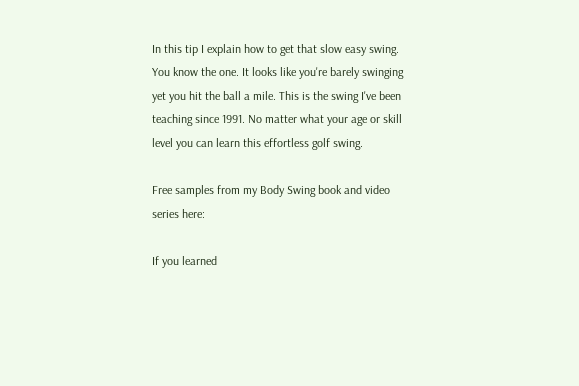In this tip I explain how to get that slow easy swing. You know the one. It looks like you're barely swinging yet you hit the ball a mile. This is the swing I've been teaching since 1991. No matter what your age or skill level you can learn this effortless golf swing.

Free samples from my Body Swing book and video series here:

If you learned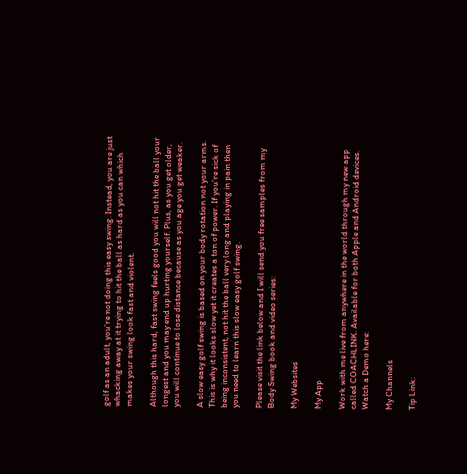golf as an adult, you're not doing this easy swing. Instead, you are just whacking away at it trying to hit the ball as hard as you can which makes your swing look fast and violent.

Although this hard, fast swing feels good you will not hit the ball your longest and you may end up hurting yourself. Plus, as you get older, you will continue to lose distance because as you age you get weaker.

A slow easy golf swing is based on your body rotation not your arms. This is why it looks slow yet it creates a ton of power. If you're sick of being inconsistent, not hit the ball very long and playing in pain then you need to learn this slow easy golf swing.

Please visit the link below and I will send you free samples from my Body Swing book and video series:

My Websites

My App

Work with me live from anywhere in the world through my new app called COACHLINK. Available for both Apple and Android devices. Watch a Demo here:

My Channels

Tip Link: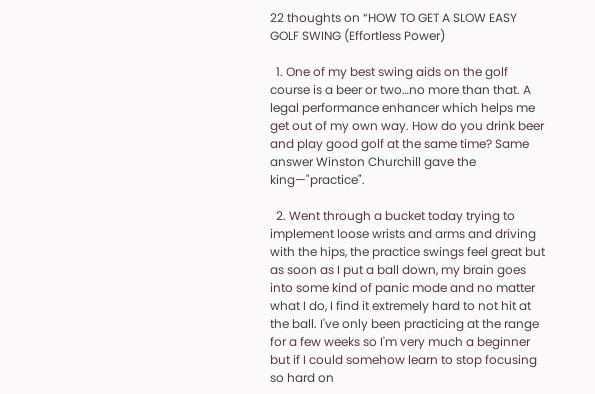22 thoughts on “HOW TO GET A SLOW EASY GOLF SWING (Effortless Power)

  1. One of my best swing aids on the golf course is a beer or two…no more than that. A legal performance enhancer which helps me get out of my own way. How do you drink beer and play good golf at the same time? Same answer Winston Churchill gave the king—"practice".

  2. Went through a bucket today trying to implement loose wrists and arms and driving with the hips, the practice swings feel great but as soon as I put a ball down, my brain goes into some kind of panic mode and no matter what I do, I find it extremely hard to not hit at the ball. I've only been practicing at the range for a few weeks so I'm very much a beginner but if I could somehow learn to stop focusing so hard on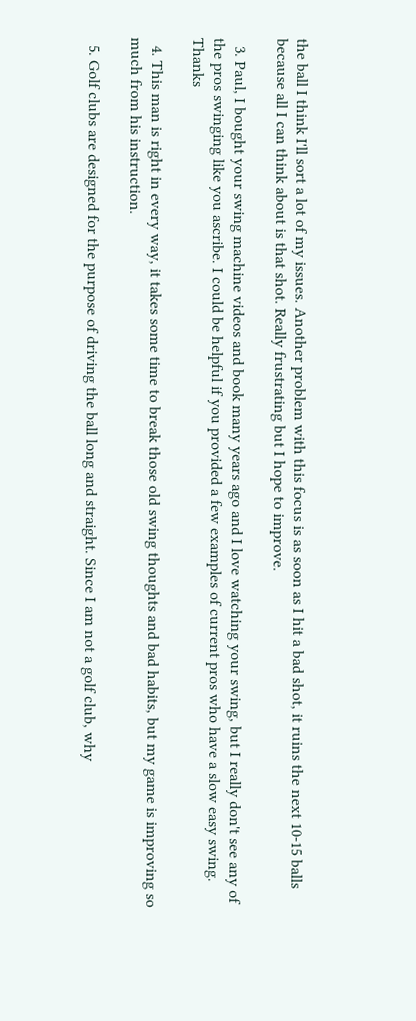the ball I think I'll sort a lot of my issues. Another problem with this focus is as soon as I hit a bad shot, it ruins the next 10-15 balls because all I can think about is that shot. Really frustrating but I hope to improve.

  3. Paul, I bought your swing machine videos and book many years ago and I love watching your swing, but I really don't see any of the pros swinging like you ascribe. I could be helpful if you provided a few examples of current pros who have a slow easy swing. Thanks

  4. This man is right in every way, it takes some time to break those old swing thoughts and bad habits, but my game is improving so much from his instruction.

  5. Golf clubs are designed for the purpose of driving the ball long and straight. Since I am not a golf club, why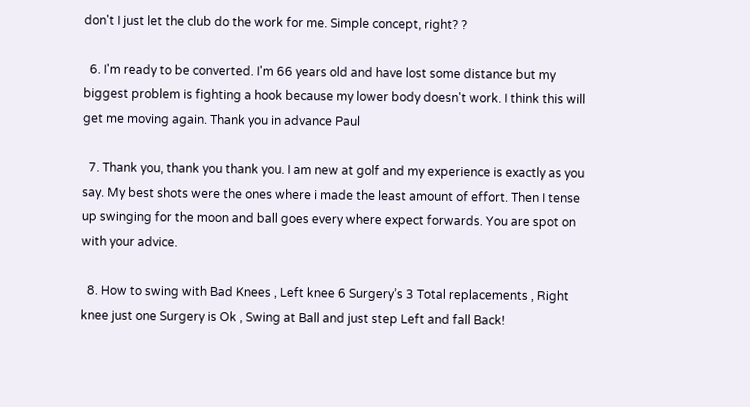don't I just let the club do the work for me. Simple concept, right? ?

  6. I'm ready to be converted. I'm 66 years old and have lost some distance but my biggest problem is fighting a hook because my lower body doesn't work. I think this will get me moving again. Thank you in advance Paul

  7. Thank you, thank you thank you. I am new at golf and my experience is exactly as you say. My best shots were the ones where i made the least amount of effort. Then I tense up swinging for the moon and ball goes every where expect forwards. You are spot on with your advice.

  8. How to swing with Bad Knees , Left knee 6 Surgery’s 3 Total replacements , Right knee just one Surgery is Ok , Swing at Ball and just step Left and fall Back!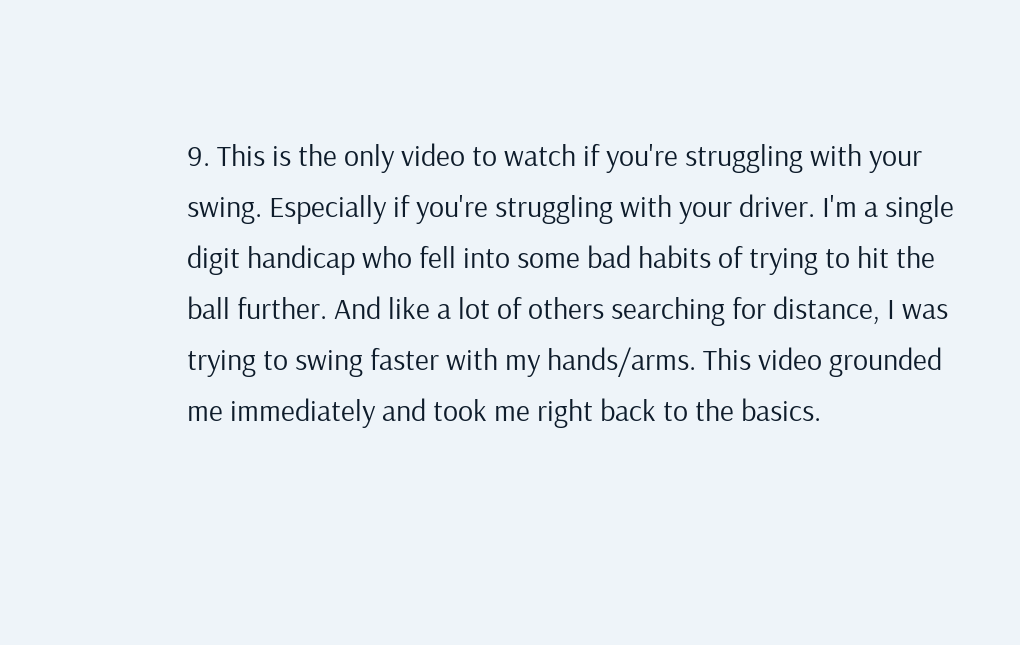9. This is the only video to watch if you're struggling with your swing. Especially if you're struggling with your driver. I'm a single digit handicap who fell into some bad habits of trying to hit the ball further. And like a lot of others searching for distance, I was trying to swing faster with my hands/arms. This video grounded me immediately and took me right back to the basics.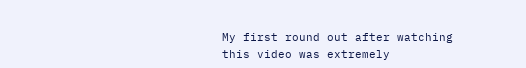My first round out after watching this video was extremely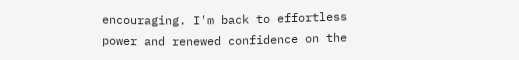encouraging. I'm back to effortless power and renewed confidence on the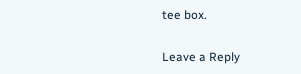tee box.

Leave a Reply